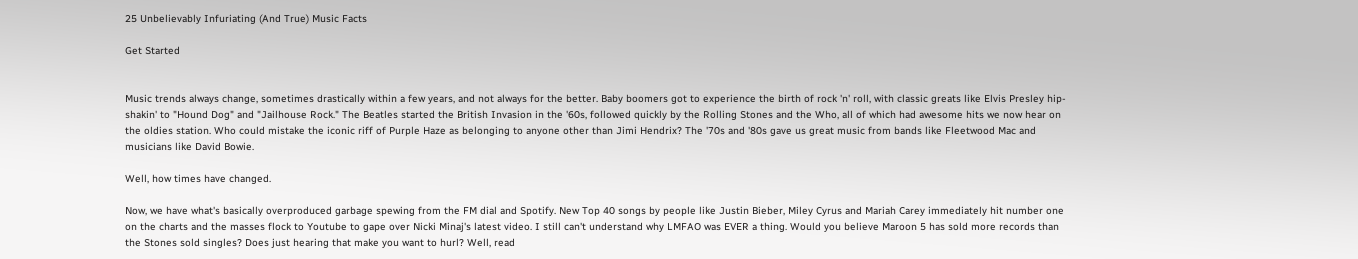25 Unbelievably Infuriating (And True) Music Facts

Get Started


Music trends always change, sometimes drastically within a few years, and not always for the better. Baby boomers got to experience the birth of rock 'n' roll, with classic greats like Elvis Presley hip-shakin' to "Hound Dog" and "Jailhouse Rock." The Beatles started the British Invasion in the '60s, followed quickly by the Rolling Stones and the Who, all of which had awesome hits we now hear on the oldies station. Who could mistake the iconic riff of Purple Haze as belonging to anyone other than Jimi Hendrix? The '70s and '80s gave us great music from bands like Fleetwood Mac and musicians like David Bowie.

Well, how times have changed.

Now, we have what's basically overproduced garbage spewing from the FM dial and Spotify. New Top 40 songs by people like Justin Bieber, Miley Cyrus and Mariah Carey immediately hit number one on the charts and the masses flock to Youtube to gape over Nicki Minaj's latest video. I still can't understand why LMFAO was EVER a thing. Would you believe Maroon 5 has sold more records than the Stones sold singles? Does just hearing that make you want to hurl? Well, read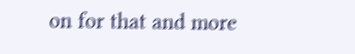on for that and more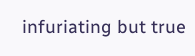infuriating but true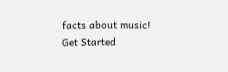facts about music! Get Started